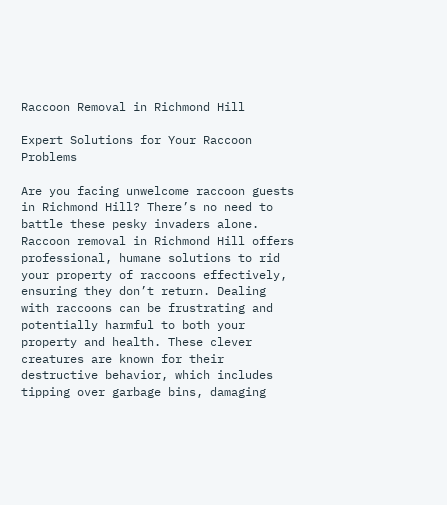Raccoon Removal in Richmond Hill

Expert Solutions for Your Raccoon Problems

Are you facing unwelcome raccoon guests in Richmond Hill? There’s no need to battle these pesky invaders alone. Raccoon removal in Richmond Hill offers professional, humane solutions to rid your property of raccoons effectively, ensuring they don’t return. Dealing with raccoons can be frustrating and potentially harmful to both your property and health. These clever creatures are known for their destructive behavior, which includes tipping over garbage bins, damaging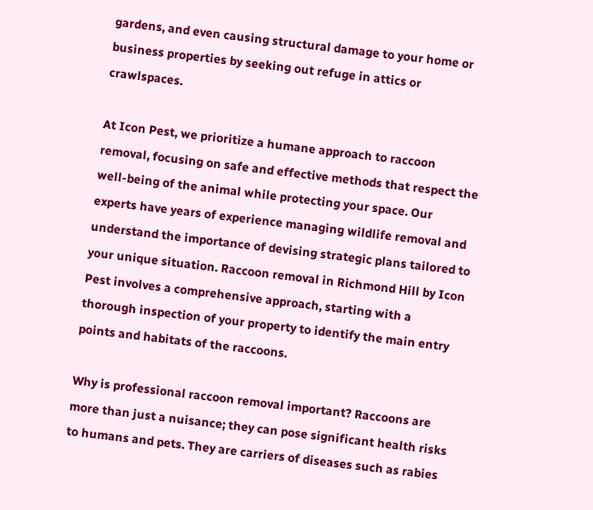gardens, and even causing structural damage to your home or business properties by seeking out refuge in attics or crawlspaces.

At Icon Pest, we prioritize a humane approach to raccoon removal, focusing on safe and effective methods that respect the well-being of the animal while protecting your space. Our experts have years of experience managing wildlife removal and understand the importance of devising strategic plans tailored to your unique situation. Raccoon removal in Richmond Hill by Icon Pest involves a comprehensive approach, starting with a thorough inspection of your property to identify the main entry points and habitats of the raccoons.

Why is professional raccoon removal important? Raccoons are more than just a nuisance; they can pose significant health risks to humans and pets. They are carriers of diseases such as rabies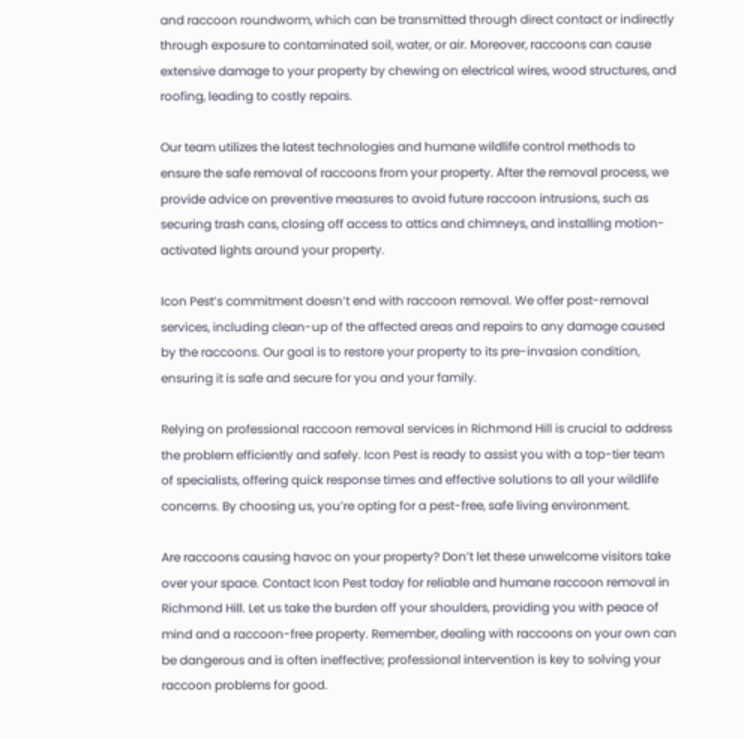and raccoon roundworm, which can be transmitted through direct contact or indirectly through exposure to contaminated soil, water, or air. Moreover, raccoons can cause extensive damage to your property by chewing on electrical wires, wood structures, and roofing, leading to costly repairs.

Our team utilizes the latest technologies and humane wildlife control methods to ensure the safe removal of raccoons from your property. After the removal process, we provide advice on preventive measures to avoid future raccoon intrusions, such as securing trash cans, closing off access to attics and chimneys, and installing motion-activated lights around your property.

Icon Pest’s commitment doesn’t end with raccoon removal. We offer post-removal services, including clean-up of the affected areas and repairs to any damage caused by the raccoons. Our goal is to restore your property to its pre-invasion condition, ensuring it is safe and secure for you and your family.

Relying on professional raccoon removal services in Richmond Hill is crucial to address the problem efficiently and safely. Icon Pest is ready to assist you with a top-tier team of specialists, offering quick response times and effective solutions to all your wildlife concerns. By choosing us, you’re opting for a pest-free, safe living environment.

Are raccoons causing havoc on your property? Don’t let these unwelcome visitors take over your space. Contact Icon Pest today for reliable and humane raccoon removal in Richmond Hill. Let us take the burden off your shoulders, providing you with peace of mind and a raccoon-free property. Remember, dealing with raccoons on your own can be dangerous and is often ineffective; professional intervention is key to solving your raccoon problems for good.